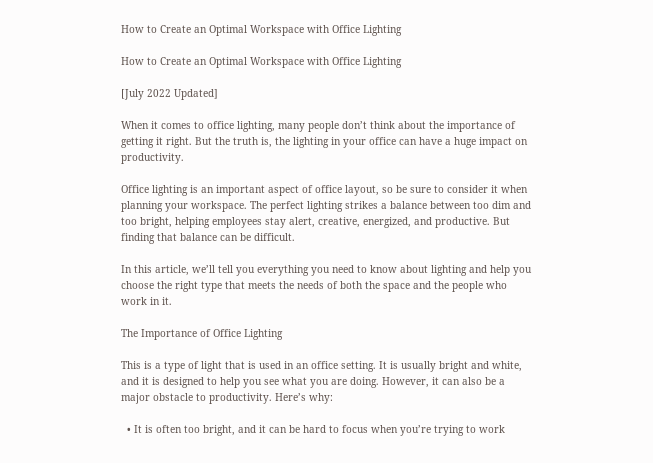How to Create an Optimal Workspace with Office Lighting

How to Create an Optimal Workspace with Office Lighting

[July 2022 Updated]

When it comes to office lighting, many people don’t think about the importance of getting it right. But the truth is, the lighting in your office can have a huge impact on productivity.

Office lighting is an important aspect of office layout, so be sure to consider it when planning your workspace. The perfect lighting strikes a balance between too dim and too bright, helping employees stay alert, creative, energized, and productive. But finding that balance can be difficult.

In this article, we’ll tell you everything you need to know about lighting and help you choose the right type that meets the needs of both the space and the people who work in it.

The Importance of Office Lighting

This is a type of light that is used in an office setting. It is usually bright and white, and it is designed to help you see what you are doing. However, it can also be a major obstacle to productivity. Here’s why:

  • It is often too bright, and it can be hard to focus when you’re trying to work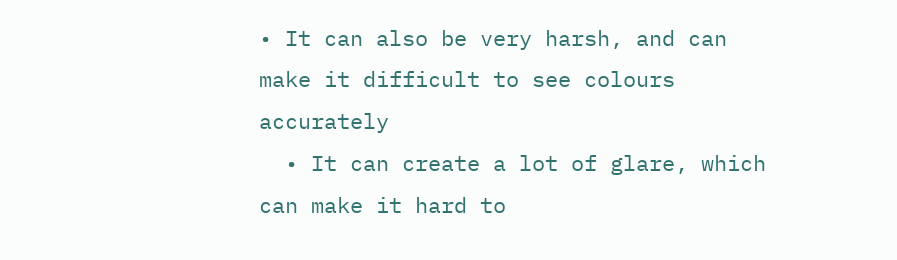• It can also be very harsh, and can make it difficult to see colours accurately
  • It can create a lot of glare, which can make it hard to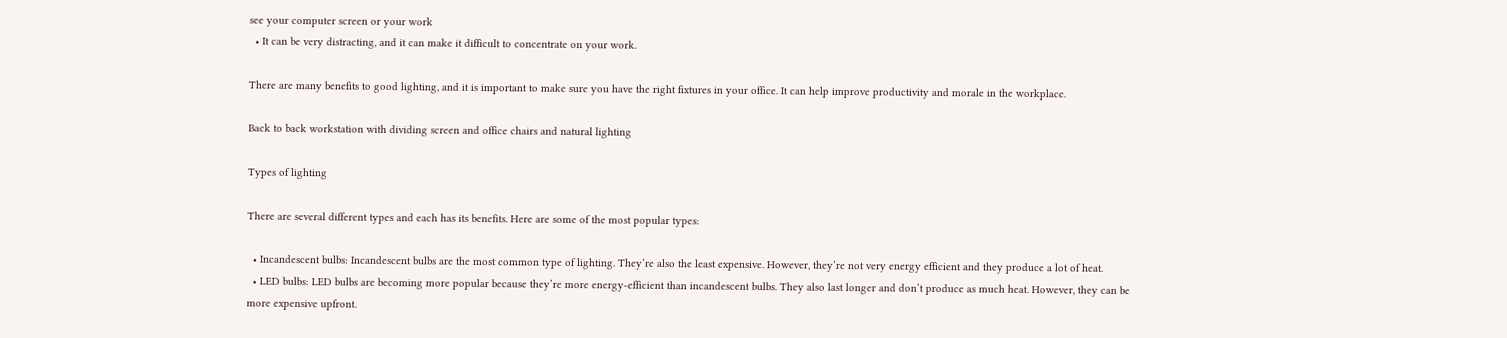see your computer screen or your work
  • It can be very distracting, and it can make it difficult to concentrate on your work.

There are many benefits to good lighting, and it is important to make sure you have the right fixtures in your office. It can help improve productivity and morale in the workplace.

Back to back workstation with dividing screen and office chairs and natural lighting

Types of lighting

There are several different types and each has its benefits. Here are some of the most popular types:

  • Incandescent bulbs: Incandescent bulbs are the most common type of lighting. They’re also the least expensive. However, they’re not very energy efficient and they produce a lot of heat.
  • LED bulbs: LED bulbs are becoming more popular because they’re more energy-efficient than incandescent bulbs. They also last longer and don’t produce as much heat. However, they can be more expensive upfront.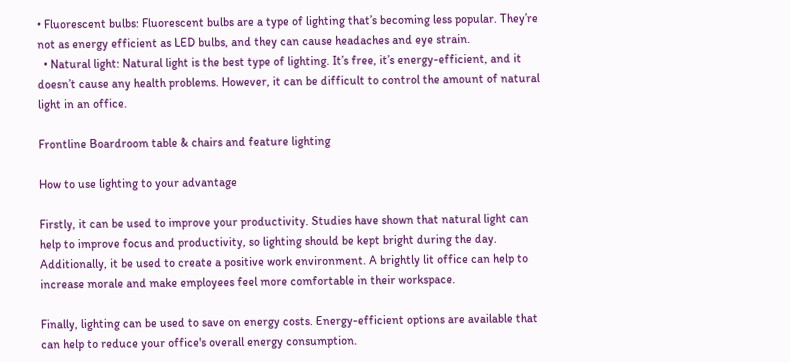• Fluorescent bulbs: Fluorescent bulbs are a type of lighting that’s becoming less popular. They’re not as energy efficient as LED bulbs, and they can cause headaches and eye strain.
  • Natural light: Natural light is the best type of lighting. It’s free, it’s energy-efficient, and it doesn’t cause any health problems. However, it can be difficult to control the amount of natural light in an office.

Frontline Boardroom table & chairs and feature lighting

How to use lighting to your advantage

Firstly, it can be used to improve your productivity. Studies have shown that natural light can help to improve focus and productivity, so lighting should be kept bright during the day. Additionally, it be used to create a positive work environment. A brightly lit office can help to increase morale and make employees feel more comfortable in their workspace.

Finally, lighting can be used to save on energy costs. Energy-efficient options are available that can help to reduce your office's overall energy consumption.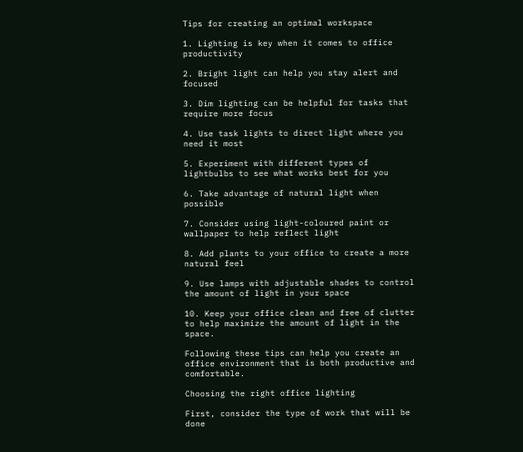Tips for creating an optimal workspace

1. Lighting is key when it comes to office productivity

2. Bright light can help you stay alert and focused

3. Dim lighting can be helpful for tasks that require more focus

4. Use task lights to direct light where you need it most

5. Experiment with different types of lightbulbs to see what works best for you

6. Take advantage of natural light when possible

7. Consider using light-coloured paint or wallpaper to help reflect light

8. Add plants to your office to create a more natural feel

9. Use lamps with adjustable shades to control the amount of light in your space

10. Keep your office clean and free of clutter to help maximize the amount of light in the space.

Following these tips can help you create an office environment that is both productive and comfortable.

Choosing the right office lighting

First, consider the type of work that will be done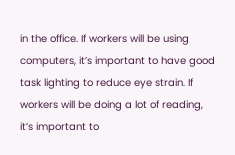in the office. If workers will be using computers, it’s important to have good task lighting to reduce eye strain. If workers will be doing a lot of reading, it’s important to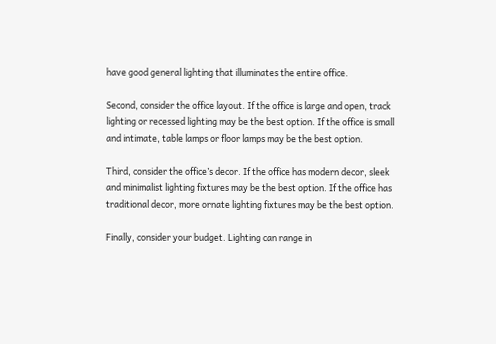have good general lighting that illuminates the entire office.

Second, consider the office layout. If the office is large and open, track lighting or recessed lighting may be the best option. If the office is small and intimate, table lamps or floor lamps may be the best option.

Third, consider the office’s decor. If the office has modern decor, sleek and minimalist lighting fixtures may be the best option. If the office has traditional decor, more ornate lighting fixtures may be the best option.

Finally, consider your budget. Lighting can range in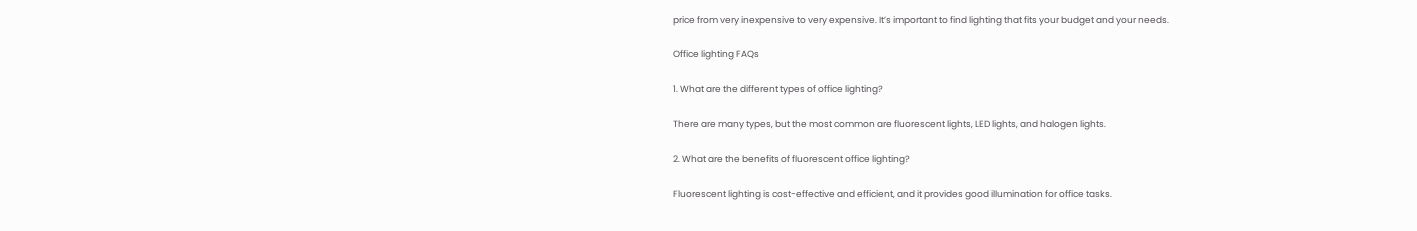price from very inexpensive to very expensive. It’s important to find lighting that fits your budget and your needs.

Office lighting FAQs

1. What are the different types of office lighting?

There are many types, but the most common are fluorescent lights, LED lights, and halogen lights.

2. What are the benefits of fluorescent office lighting?

Fluorescent lighting is cost-effective and efficient, and it provides good illumination for office tasks.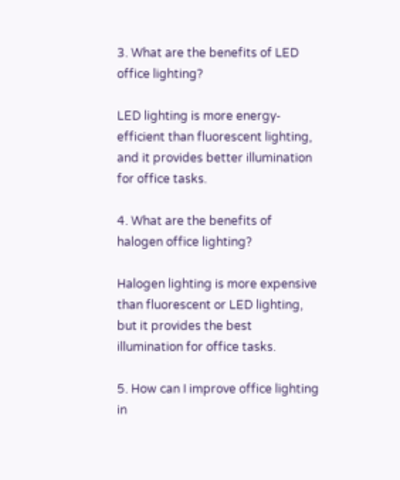3. What are the benefits of LED office lighting?

LED lighting is more energy-efficient than fluorescent lighting, and it provides better illumination for office tasks.

4. What are the benefits of halogen office lighting?

Halogen lighting is more expensive than fluorescent or LED lighting, but it provides the best illumination for office tasks.

5. How can I improve office lighting in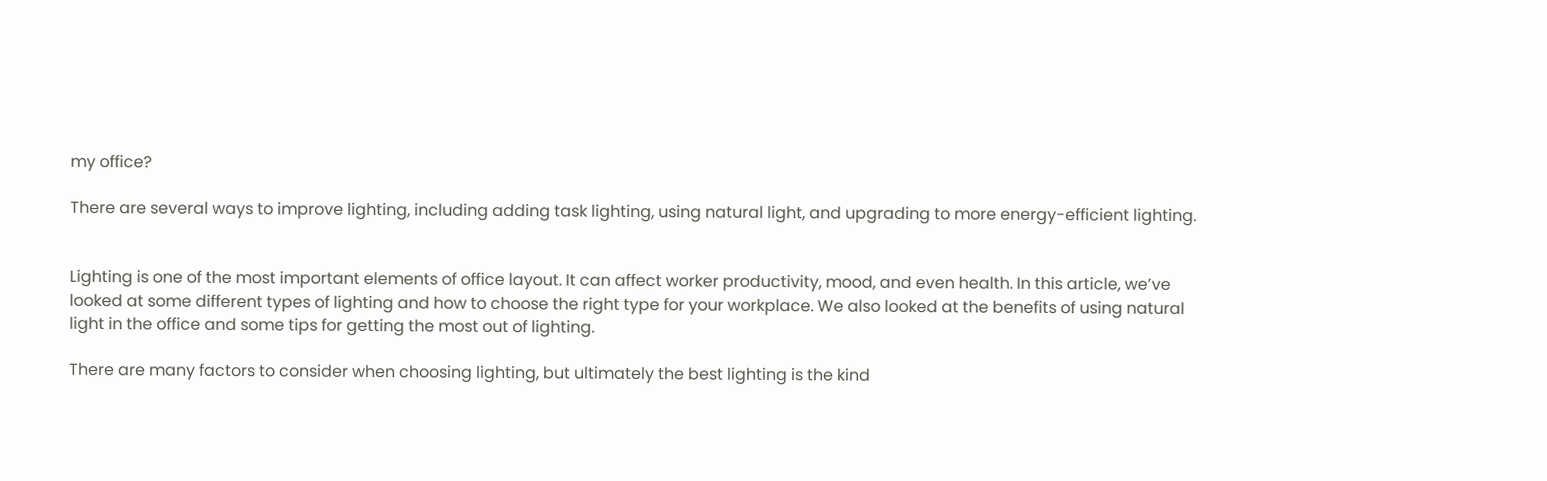my office?

There are several ways to improve lighting, including adding task lighting, using natural light, and upgrading to more energy-efficient lighting.


Lighting is one of the most important elements of office layout. It can affect worker productivity, mood, and even health. In this article, we’ve looked at some different types of lighting and how to choose the right type for your workplace. We also looked at the benefits of using natural light in the office and some tips for getting the most out of lighting.

There are many factors to consider when choosing lighting, but ultimately the best lighting is the kind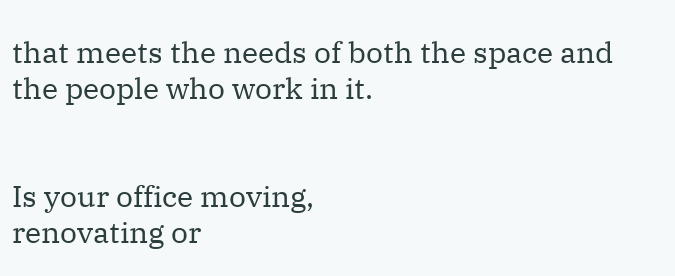that meets the needs of both the space and the people who work in it.


Is your office moving,
renovating or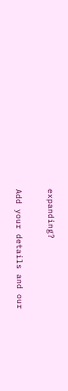expanding?

Add your details and our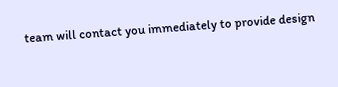team will contact you immediately to provide design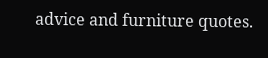advice and furniture quotes.